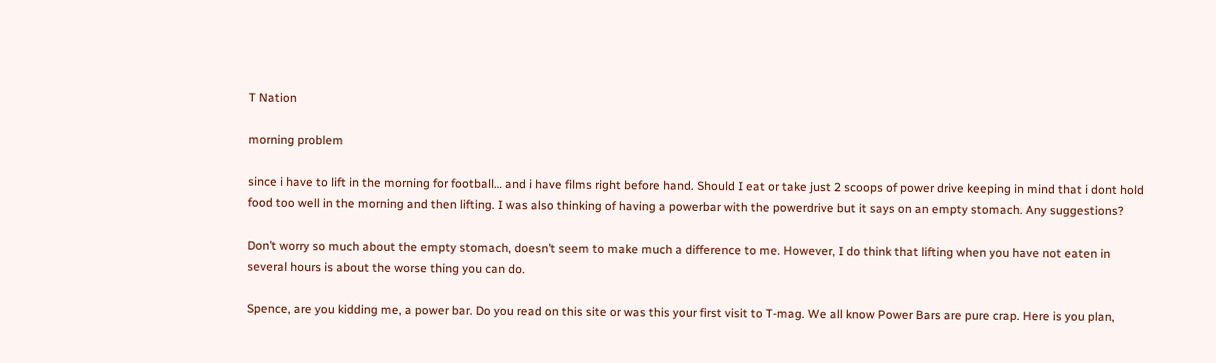T Nation

morning problem

since i have to lift in the morning for football… and i have films right before hand. Should I eat or take just 2 scoops of power drive keeping in mind that i dont hold food too well in the morning and then lifting. I was also thinking of having a powerbar with the powerdrive but it says on an empty stomach. Any suggestions?

Don’t worry so much about the empty stomach, doesn’t seem to make much a difference to me. However, I do think that lifting when you have not eaten in several hours is about the worse thing you can do.

Spence, are you kidding me, a power bar. Do you read on this site or was this your first visit to T-mag. We all know Power Bars are pure crap. Here is you plan,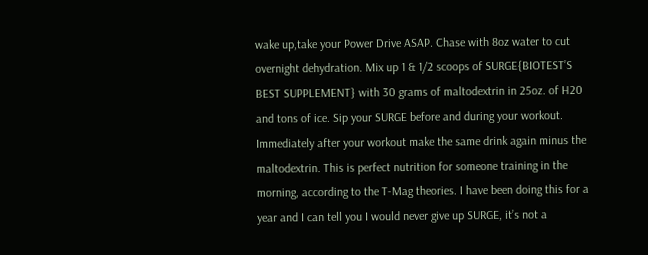wake up,take your Power Drive ASAP. Chase with 8oz water to cut overnight dehydration. Mix up 1 & 1/2 scoops of SURGE{BIOTEST’S BEST SUPPLEMENT} with 30 grams of maltodextrin in 25oz. of H20 and tons of ice. Sip your SURGE before and during your workout. Immediately after your workout make the same drink again minus the maltodextrin. This is perfect nutrition for someone training in the morning, according to the T-Mag theories. I have been doing this for a year and I can tell you I would never give up SURGE, it’s not a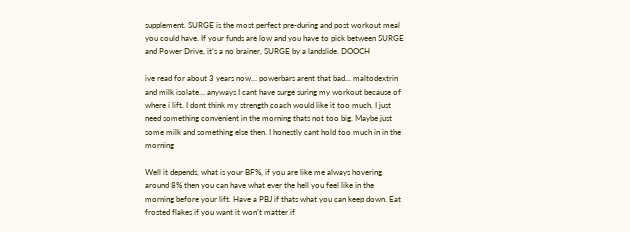supplement. SURGE is the most perfect pre-during and post workout meal you could have. If your funds are low and you have to pick between SURGE and Power Drive, it’s a no brainer, SURGE by a landslide. DOOCH

ive read for about 3 years now… powerbars arent that bad… maltodextrin and milk isolate… anyways I cant have surge suring my workout because of where i lift. I dont think my strength coach would like it too much. I just need something convenient in the morning thats not too big. Maybe just some milk and something else then. I honestly cant hold too much in in the morning

Well it depends, what is your BF%, if you are like me always hovering around 8% then you can have what ever the hell you feel like in the morning before your lift. Have a PBJ if thats what you can keep down. Eat frosted flakes if you want it won’t matter if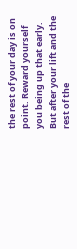the rest of your day is on point. Reward yourself you being up that early. But after your lift and the rest of the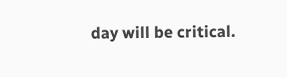day will be critical.